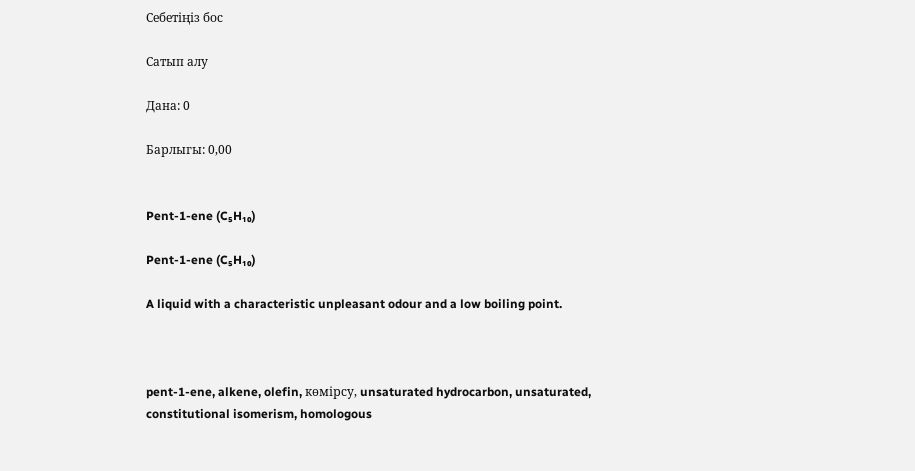Себетіңіз бос

Сатып алу

Дана: 0

Барлыгы: 0,00


Pent-1-ene (C₅H₁₀)

Pent-1-ene (C₅H₁₀)

A liquid with a characteristic unpleasant odour and a low boiling point.



pent-1-ene, alkene, olefin, көмірсу, unsaturated hydrocarbon, unsaturated, constitutional isomerism, homologous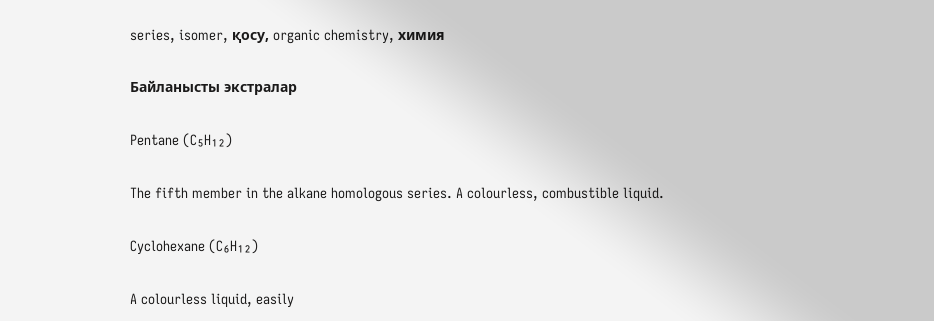series, isomer, қосу, organic chemistry, химия

Байланысты экстралар

Pentane (C₅H₁₂)

The fifth member in the alkane homologous series. A colourless, combustible liquid.

Cyclohexane (C₆H₁₂)

A colourless liquid, easily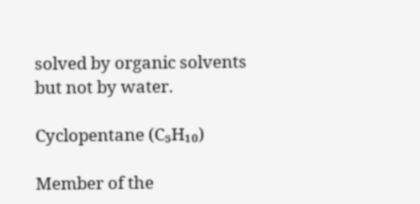solved by organic solvents but not by water.

Cyclopentane (C₅H₁₀)

Member of the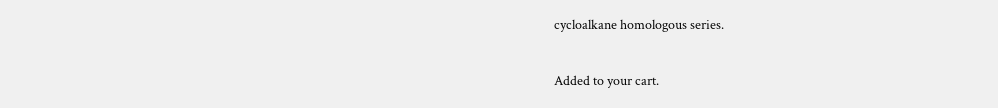cycloalkane homologous series.

Added to your cart.